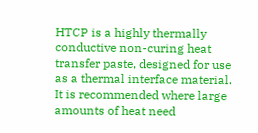HTCP is a highly thermally conductive non-curing heat transfer paste, designed for use as a thermal interface material. It is recommended where large amounts of heat need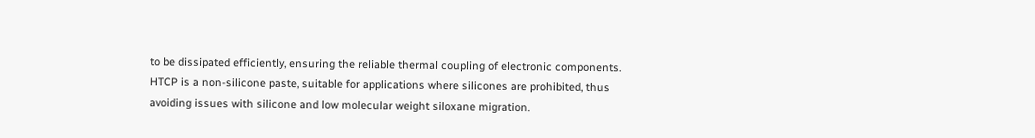to be dissipated efficiently, ensuring the reliable thermal coupling of electronic components. HTCP is a non-silicone paste, suitable for applications where silicones are prohibited, thus avoiding issues with silicone and low molecular weight siloxane migration.